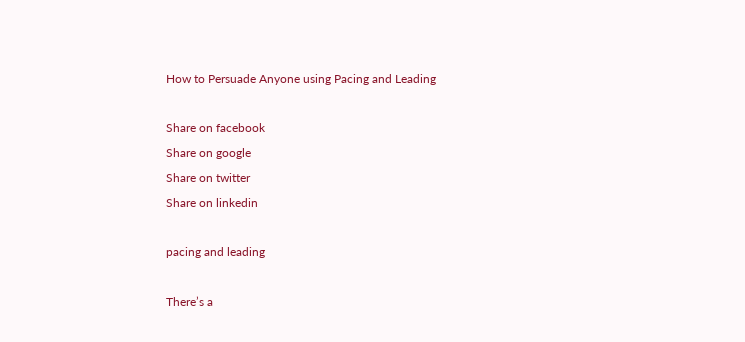How to Persuade Anyone using Pacing and Leading

Share on facebook
Share on google
Share on twitter
Share on linkedin

pacing and leading

There’s a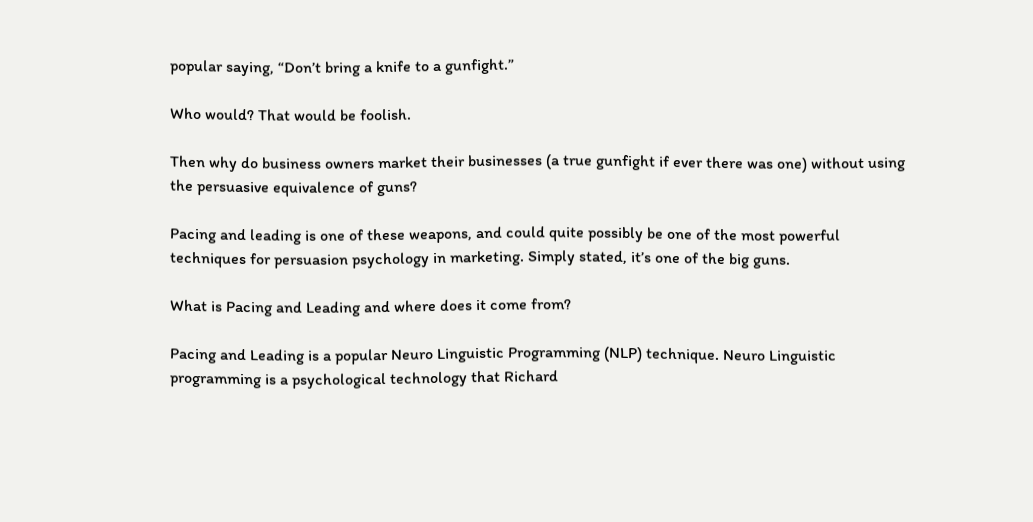popular saying, “Don’t bring a knife to a gunfight.”

Who would? That would be foolish.

Then why do business owners market their businesses (a true gunfight if ever there was one) without using the persuasive equivalence of guns?

Pacing and leading is one of these weapons, and could quite possibly be one of the most powerful techniques for persuasion psychology in marketing. Simply stated, it’s one of the big guns.

What is Pacing and Leading and where does it come from?

Pacing and Leading is a popular Neuro Linguistic Programming (NLP) technique. Neuro Linguistic programming is a psychological technology that Richard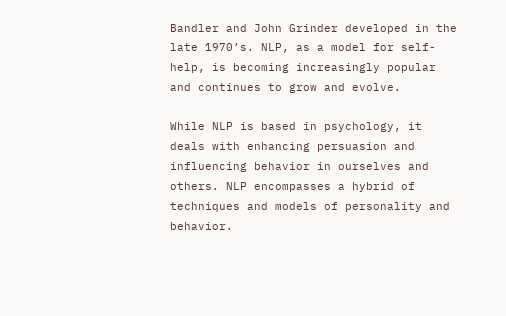Bandler and John Grinder developed in the late 1970’s. NLP, as a model for self-help, is becoming increasingly popular and continues to grow and evolve.

While NLP is based in psychology, it deals with enhancing persuasion and influencing behavior in ourselves and others. NLP encompasses a hybrid of techniques and models of personality and behavior.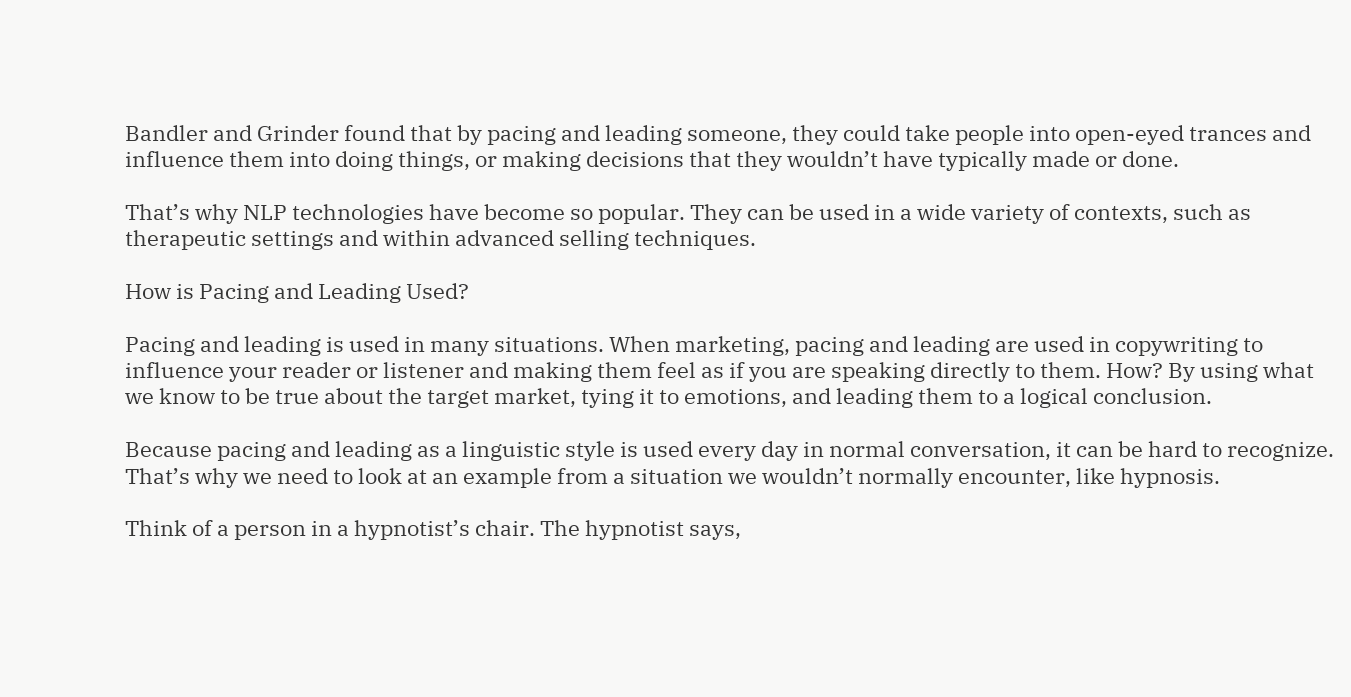Bandler and Grinder found that by pacing and leading someone, they could take people into open-eyed trances and influence them into doing things, or making decisions that they wouldn’t have typically made or done.

That’s why NLP technologies have become so popular. They can be used in a wide variety of contexts, such as therapeutic settings and within advanced selling techniques.

How is Pacing and Leading Used?

Pacing and leading is used in many situations. When marketing, pacing and leading are used in copywriting to influence your reader or listener and making them feel as if you are speaking directly to them. How? By using what we know to be true about the target market, tying it to emotions, and leading them to a logical conclusion.

Because pacing and leading as a linguistic style is used every day in normal conversation, it can be hard to recognize. That’s why we need to look at an example from a situation we wouldn’t normally encounter, like hypnosis.

Think of a person in a hypnotist’s chair. The hypnotist says,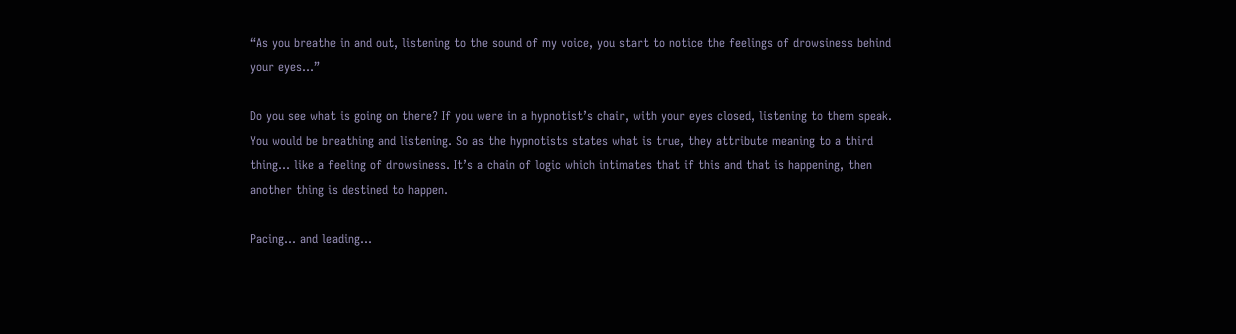“As you breathe in and out, listening to the sound of my voice, you start to notice the feelings of drowsiness behind your eyes…”

Do you see what is going on there? If you were in a hypnotist’s chair, with your eyes closed, listening to them speak. You would be breathing and listening. So as the hypnotists states what is true, they attribute meaning to a third thing… like a feeling of drowsiness. It’s a chain of logic which intimates that if this and that is happening, then another thing is destined to happen.

Pacing… and leading…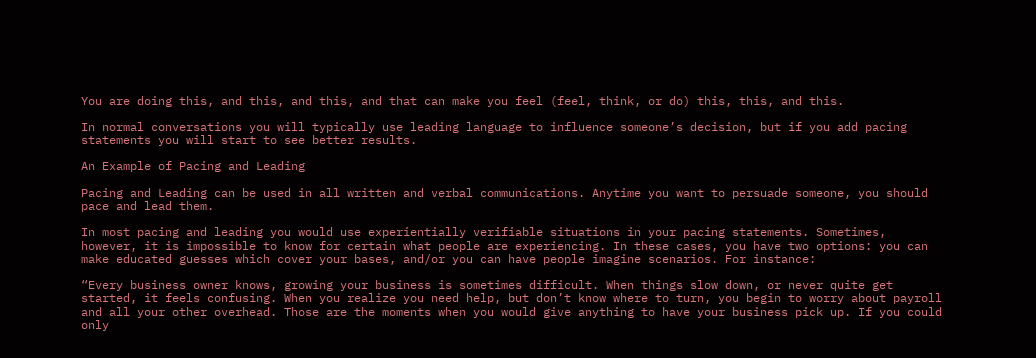You are doing this, and this, and this, and that can make you feel (feel, think, or do) this, this, and this.

In normal conversations you will typically use leading language to influence someone’s decision, but if you add pacing statements you will start to see better results.

An Example of Pacing and Leading

Pacing and Leading can be used in all written and verbal communications. Anytime you want to persuade someone, you should pace and lead them.

In most pacing and leading you would use experientially verifiable situations in your pacing statements. Sometimes, however, it is impossible to know for certain what people are experiencing. In these cases, you have two options: you can make educated guesses which cover your bases, and/or you can have people imagine scenarios. For instance:

“Every business owner knows, growing your business is sometimes difficult. When things slow down, or never quite get started, it feels confusing. When you realize you need help, but don’t know where to turn, you begin to worry about payroll and all your other overhead. Those are the moments when you would give anything to have your business pick up. If you could only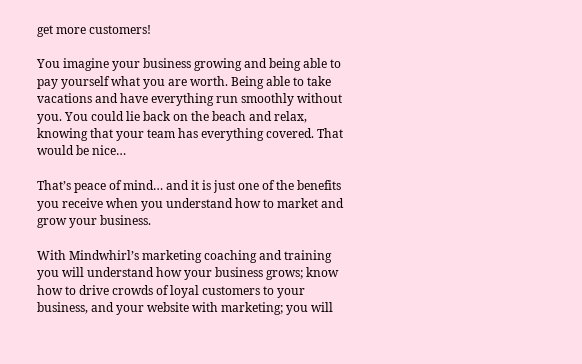get more customers!

You imagine your business growing and being able to pay yourself what you are worth. Being able to take vacations and have everything run smoothly without you. You could lie back on the beach and relax, knowing that your team has everything covered. That would be nice…

That’s peace of mind… and it is just one of the benefits you receive when you understand how to market and grow your business.

With Mindwhirl’s marketing coaching and training you will understand how your business grows; know how to drive crowds of loyal customers to your business, and your website with marketing; you will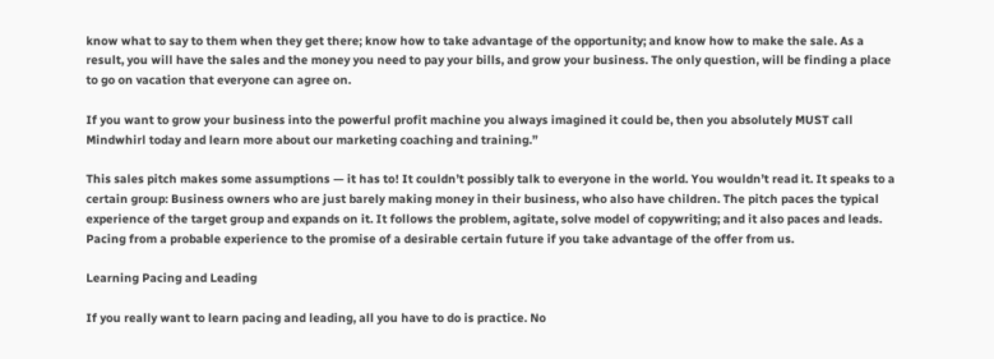know what to say to them when they get there; know how to take advantage of the opportunity; and know how to make the sale. As a result, you will have the sales and the money you need to pay your bills, and grow your business. The only question, will be finding a place to go on vacation that everyone can agree on.

If you want to grow your business into the powerful profit machine you always imagined it could be, then you absolutely MUST call Mindwhirl today and learn more about our marketing coaching and training.”

This sales pitch makes some assumptions — it has to! It couldn’t possibly talk to everyone in the world. You wouldn’t read it. It speaks to a certain group: Business owners who are just barely making money in their business, who also have children. The pitch paces the typical experience of the target group and expands on it. It follows the problem, agitate, solve model of copywriting; and it also paces and leads. Pacing from a probable experience to the promise of a desirable certain future if you take advantage of the offer from us.

Learning Pacing and Leading

If you really want to learn pacing and leading, all you have to do is practice. No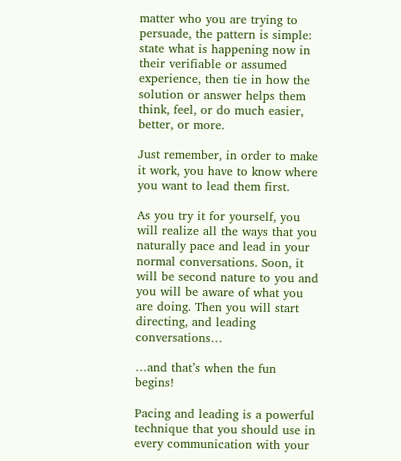matter who you are trying to persuade, the pattern is simple: state what is happening now in their verifiable or assumed experience, then tie in how the solution or answer helps them think, feel, or do much easier, better, or more.

Just remember, in order to make it work, you have to know where you want to lead them first.

As you try it for yourself, you will realize all the ways that you naturally pace and lead in your normal conversations. Soon, it will be second nature to you and you will be aware of what you are doing. Then you will start directing, and leading conversations…

…and that’s when the fun begins!

Pacing and leading is a powerful technique that you should use in every communication with your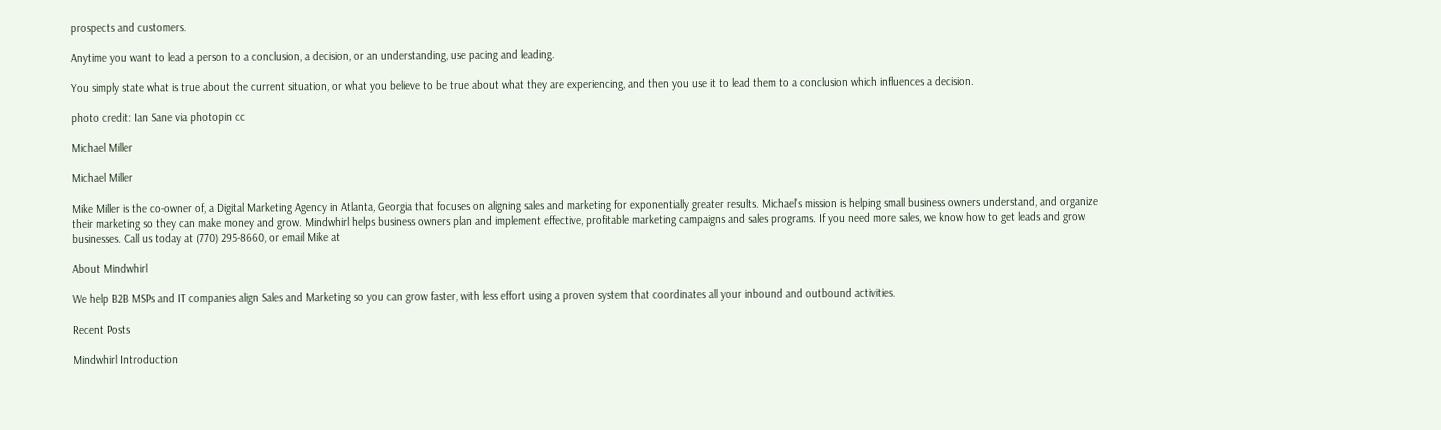prospects and customers.

Anytime you want to lead a person to a conclusion, a decision, or an understanding, use pacing and leading.

You simply state what is true about the current situation, or what you believe to be true about what they are experiencing, and then you use it to lead them to a conclusion which influences a decision.

photo credit: Ian Sane via photopin cc

Michael Miller

Michael Miller

Mike Miller is the co-owner of, a Digital Marketing Agency in Atlanta, Georgia that focuses on aligning sales and marketing for exponentially greater results. Michael’s mission is helping small business owners understand, and organize their marketing so they can make money and grow. Mindwhirl helps business owners plan and implement effective, profitable marketing campaigns and sales programs. If you need more sales, we know how to get leads and grow businesses. Call us today at (770) 295-8660, or email Mike at

About Mindwhirl

We help B2B MSPs and IT companies align Sales and Marketing so you can grow faster, with less effort using a proven system that coordinates all your inbound and outbound activities.

Recent Posts

Mindwhirl Introduction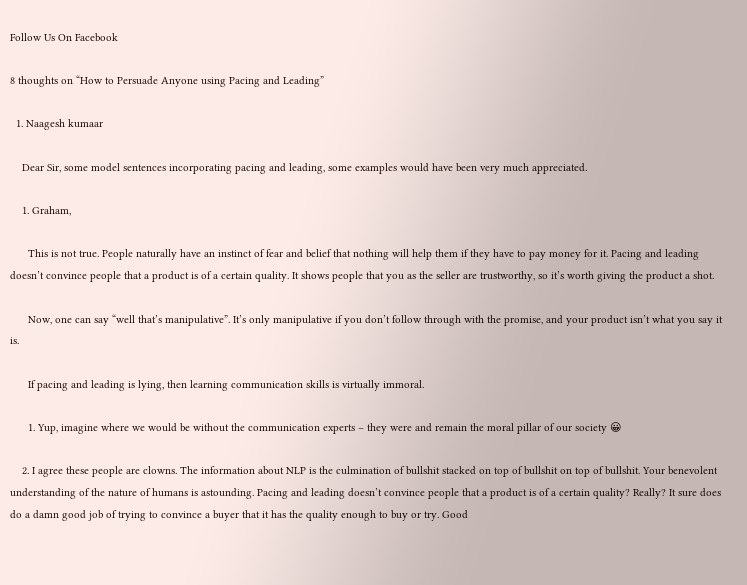Follow Us On Facebook

8 thoughts on “How to Persuade Anyone using Pacing and Leading”

  1. Naagesh kumaar

    Dear Sir, some model sentences incorporating pacing and leading, some examples would have been very much appreciated.

    1. Graham,

      This is not true. People naturally have an instinct of fear and belief that nothing will help them if they have to pay money for it. Pacing and leading doesn’t convince people that a product is of a certain quality. It shows people that you as the seller are trustworthy, so it’s worth giving the product a shot.

      Now, one can say “well that’s manipulative”. It’s only manipulative if you don’t follow through with the promise, and your product isn’t what you say it is.

      If pacing and leading is lying, then learning communication skills is virtually immoral.

      1. Yup, imagine where we would be without the communication experts – they were and remain the moral pillar of our society 😀

    2. I agree these people are clowns. The information about NLP is the culmination of bullshit stacked on top of bullshit on top of bullshit. Your benevolent understanding of the nature of humans is astounding. Pacing and leading doesn’t convince people that a product is of a certain quality? Really? It sure does do a damn good job of trying to convince a buyer that it has the quality enough to buy or try. Good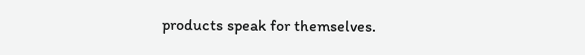products speak for themselves.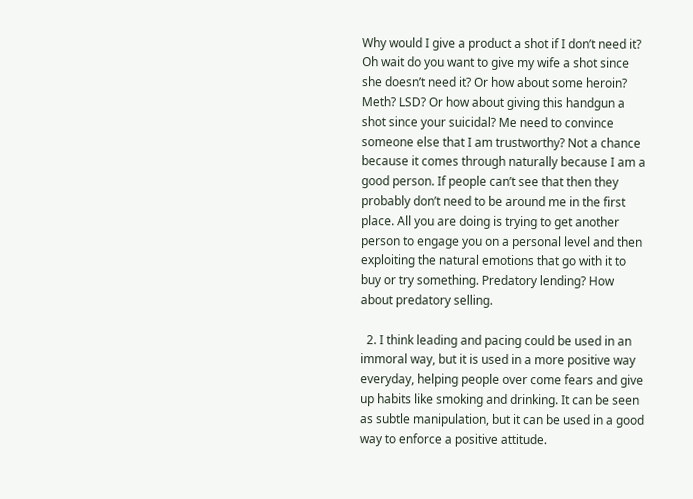Why would I give a product a shot if I don’t need it? Oh wait do you want to give my wife a shot since she doesn’t need it? Or how about some heroin? Meth? LSD? Or how about giving this handgun a shot since your suicidal? Me need to convince someone else that I am trustworthy? Not a chance because it comes through naturally because I am a good person. If people can’t see that then they probably don’t need to be around me in the first place. All you are doing is trying to get another person to engage you on a personal level and then exploiting the natural emotions that go with it to buy or try something. Predatory lending? How about predatory selling.

  2. I think leading and pacing could be used in an immoral way, but it is used in a more positive way everyday, helping people over come fears and give up habits like smoking and drinking. It can be seen as subtle manipulation, but it can be used in a good way to enforce a positive attitude.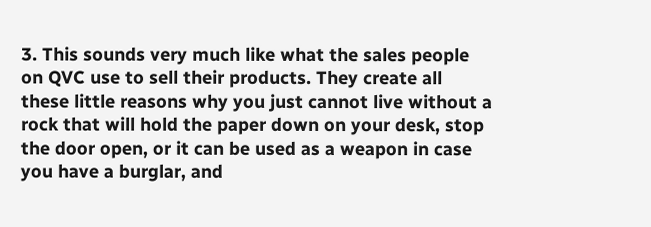3. This sounds very much like what the sales people on QVC use to sell their products. They create all these little reasons why you just cannot live without a rock that will hold the paper down on your desk, stop the door open, or it can be used as a weapon in case you have a burglar, and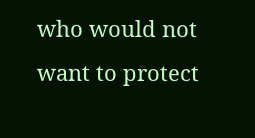who would not want to protect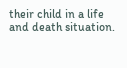their child in a life and death situation.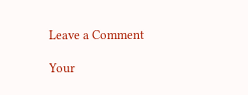Leave a Comment

Your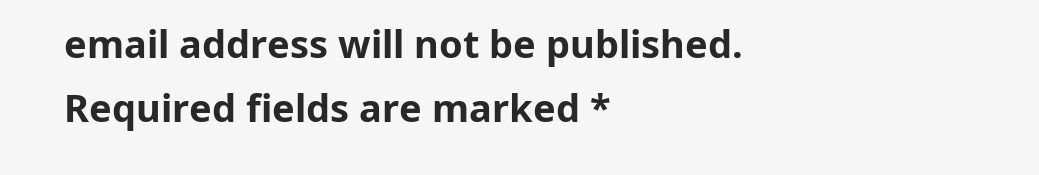email address will not be published. Required fields are marked *